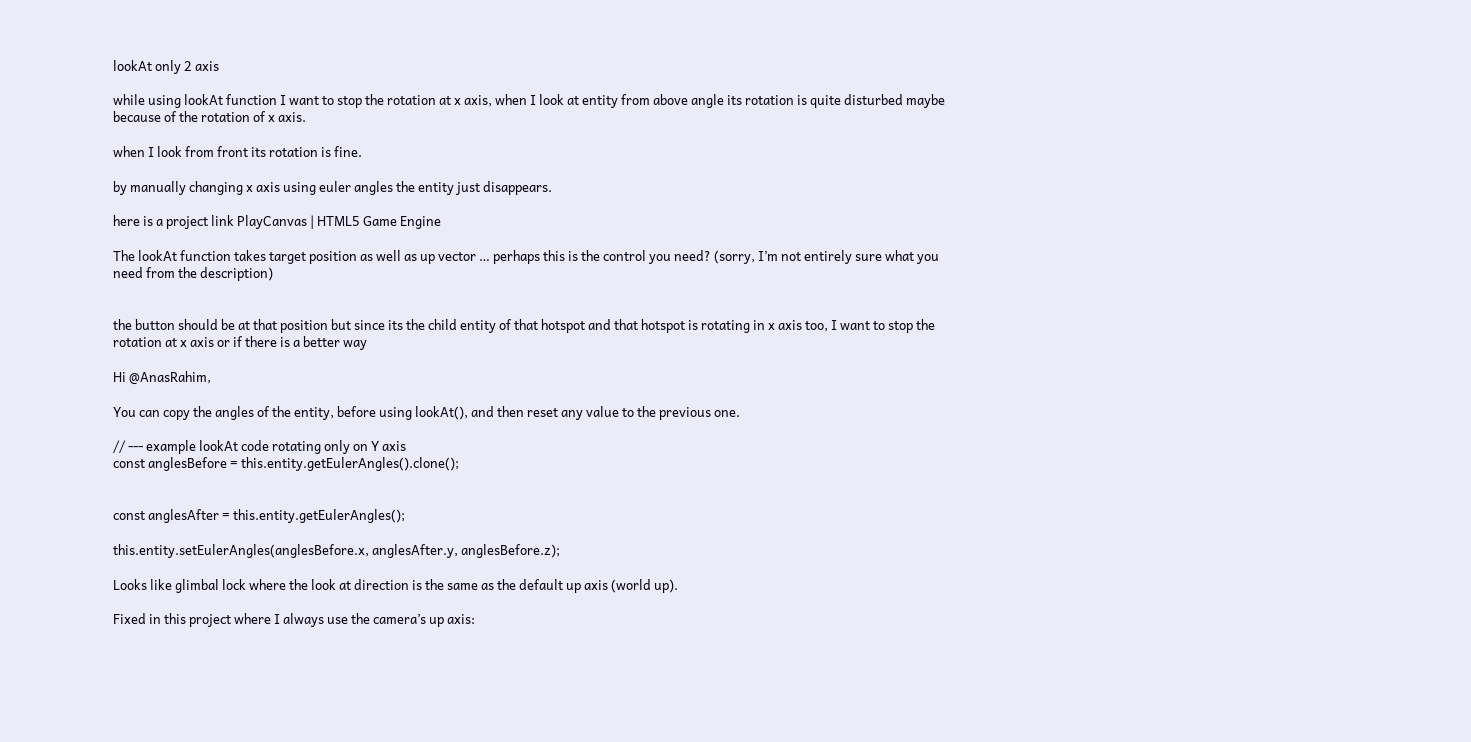lookAt only 2 axis

while using lookAt function I want to stop the rotation at x axis, when I look at entity from above angle its rotation is quite disturbed maybe because of the rotation of x axis.

when I look from front its rotation is fine.

by manually changing x axis using euler angles the entity just disappears.

here is a project link PlayCanvas | HTML5 Game Engine

The lookAt function takes target position as well as up vector … perhaps this is the control you need? (sorry, I’m not entirely sure what you need from the description)


the button should be at that position but since its the child entity of that hotspot and that hotspot is rotating in x axis too, I want to stop the rotation at x axis or if there is a better way

Hi @AnasRahim,

You can copy the angles of the entity, before using lookAt(), and then reset any value to the previous one.

// --- example lookAt code rotating only on Y axis
const anglesBefore = this.entity.getEulerAngles().clone();


const anglesAfter = this.entity.getEulerAngles();

this.entity.setEulerAngles(anglesBefore.x, anglesAfter.y, anglesBefore.z);

Looks like glimbal lock where the look at direction is the same as the default up axis (world up).

Fixed in this project where I always use the camera’s up axis: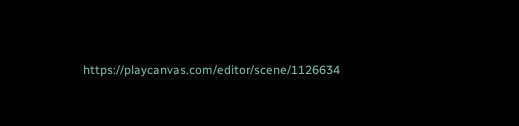https://playcanvas.com/editor/scene/1126634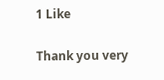1 Like

Thank you very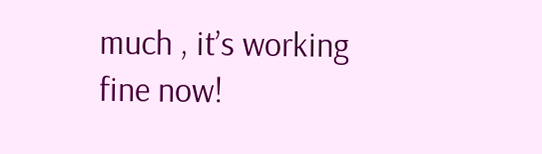much , it’s working fine now!